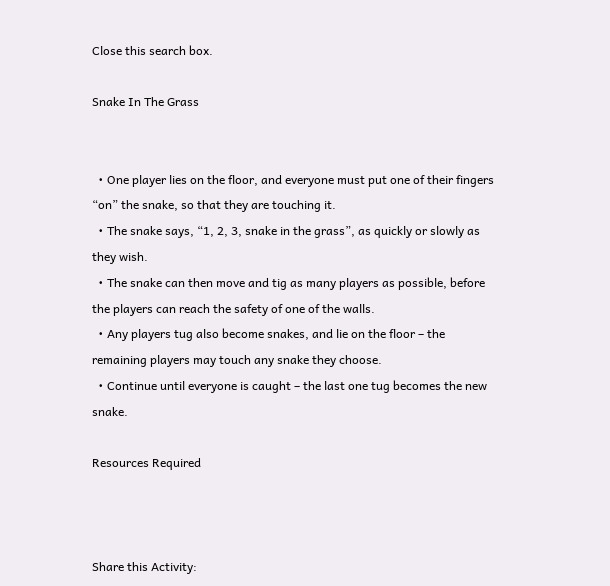Close this search box.

Snake In The Grass


  • One player lies on the floor, and everyone must put one of their fingers “on” the snake, so that they are touching it.
  • The snake says, “1, 2, 3, snake in the grass”, as quickly or slowly as they wish.
  • The snake can then move and tig as many players as possible, before the players can reach the safety of one of the walls.
  • Any players tug also become snakes, and lie on the floor – the remaining players may touch any snake they choose.
  • Continue until everyone is caught – the last one tug becomes the new snake.

Resources Required



Share this Activity: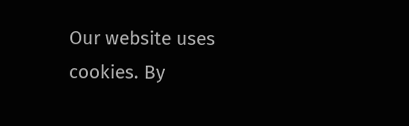Our website uses cookies. By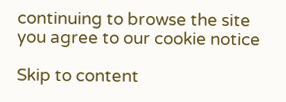continuing to browse the site you agree to our cookie notice

Skip to content